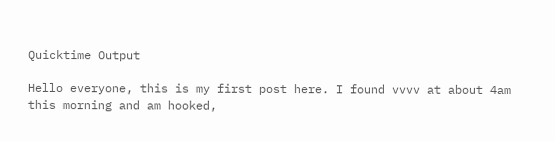Quicktime Output

Hello everyone, this is my first post here. I found vvvv at about 4am this morning and am hooked,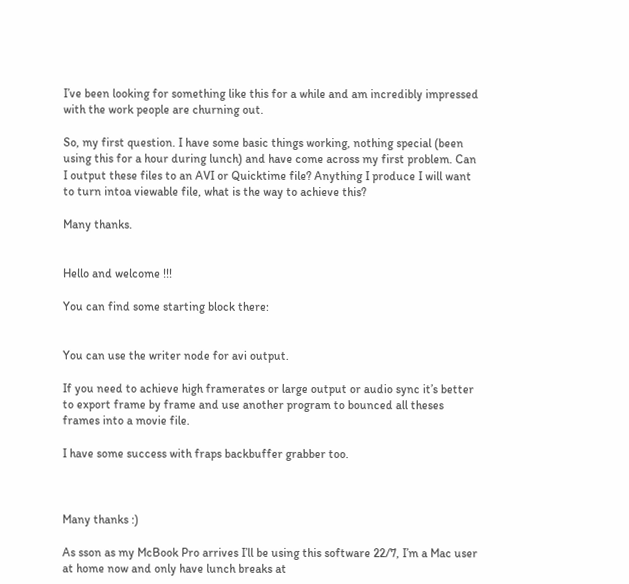I’ve been looking for something like this for a while and am incredibly impressed with the work people are churning out.

So, my first question. I have some basic things working, nothing special (been using this for a hour during lunch) and have come across my first problem. Can I output these files to an AVI or Quicktime file? Anything I produce I will want to turn intoa viewable file, what is the way to achieve this?

Many thanks.


Hello and welcome !!!

You can find some starting block there:


You can use the writer node for avi output.

If you need to achieve high framerates or large output or audio sync it’s better to export frame by frame and use another program to bounced all theses frames into a movie file.

I have some success with fraps backbuffer grabber too.



Many thanks :)

As sson as my McBook Pro arrives I’ll be using this software 22/7, I’m a Mac user at home now and only have lunch breaks at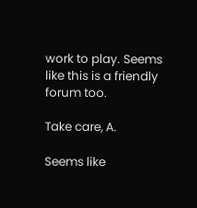work to play. Seems like this is a friendly forum too.

Take care, A.

Seems like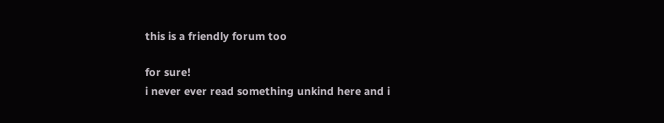this is a friendly forum too

for sure!
i never ever read something unkind here and i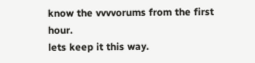know the vvvvorums from the first hour.
lets keep it this way.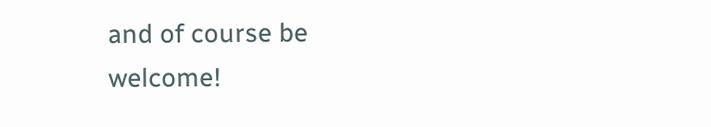and of course be welcome!